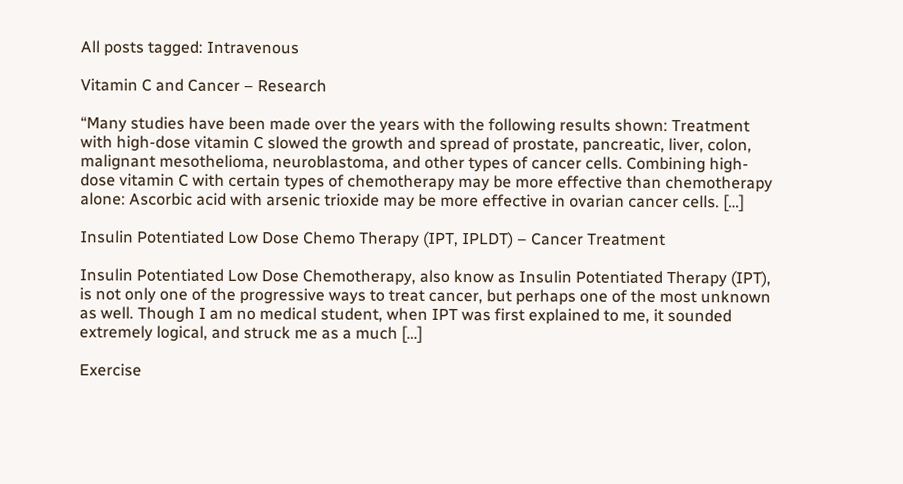All posts tagged: Intravenous

Vitamin C and Cancer – Research

“Many studies have been made over the years with the following results shown: Treatment with high-dose vitamin C slowed the growth and spread of prostate, pancreatic, liver, colon, malignant mesothelioma, neuroblastoma, and other types of cancer cells. Combining high-dose vitamin C with certain types of chemotherapy may be more effective than chemotherapy alone: Ascorbic acid with arsenic trioxide may be more effective in ovarian cancer cells. […]

Insulin Potentiated Low Dose Chemo Therapy (IPT, IPLDT) – Cancer Treatment

Insulin Potentiated Low Dose Chemotherapy, also know as Insulin Potentiated Therapy (IPT), is not only one of the progressive ways to treat cancer, but perhaps one of the most unknown as well. Though I am no medical student, when IPT was first explained to me, it sounded extremely logical, and struck me as a much […]

Exercise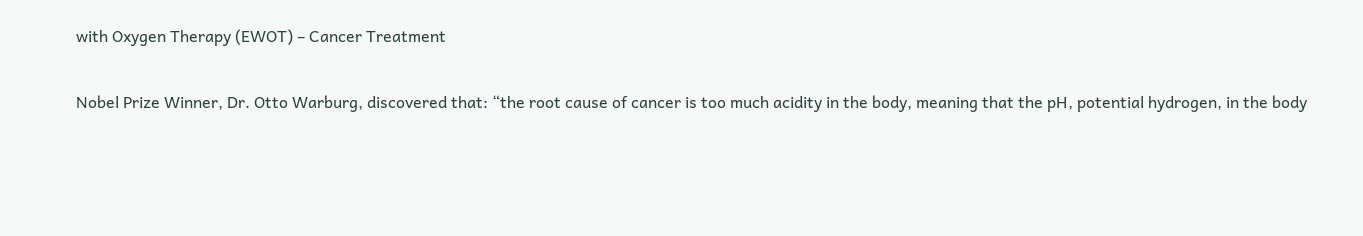with Oxygen Therapy (EWOT) – Cancer Treatment

Nobel Prize Winner, Dr. Otto Warburg, discovered that: “the root cause of cancer is too much acidity in the body, meaning that the pH, potential hydrogen, in the body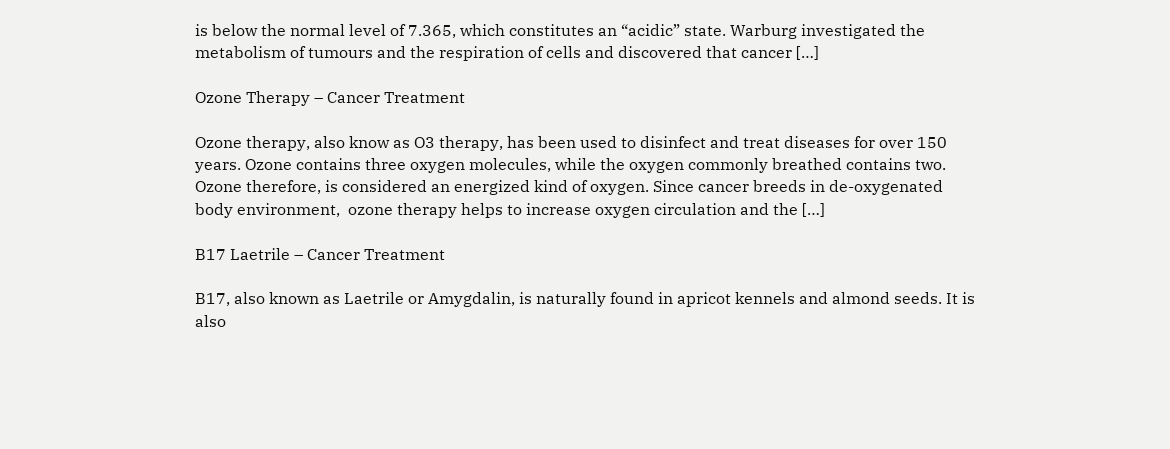is below the normal level of 7.365, which constitutes an “acidic” state. Warburg investigated the metabolism of tumours and the respiration of cells and discovered that cancer […]

Ozone Therapy – Cancer Treatment

Ozone therapy, also know as O3 therapy, has been used to disinfect and treat diseases for over 150 years. Ozone contains three oxygen molecules, while the oxygen commonly breathed contains two.  Ozone therefore, is considered an energized kind of oxygen. Since cancer breeds in de-oxygenated body environment,  ozone therapy helps to increase oxygen circulation and the […]

B17 Laetrile – Cancer Treatment

B17, also known as Laetrile or Amygdalin, is naturally found in apricot kennels and almond seeds. It is also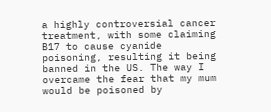a highly controversial cancer treatment, with some claiming B17 to cause cyanide poisoning, resulting it being banned in the US. The way I overcame the fear that my mum would be poisoned by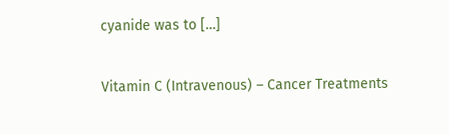cyanide was to […]

Vitamin C (Intravenous) – Cancer Treatments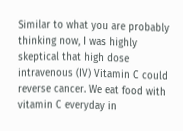Similar to what you are probably thinking now, I was highly skeptical that high dose intravenous (IV) Vitamin C could reverse cancer. We eat food with vitamin C everyday in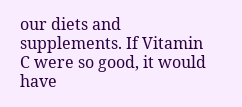our diets and supplements. If Vitamin C were so good, it would have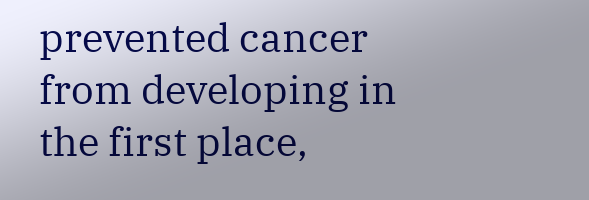prevented cancer from developing in the first place,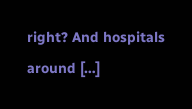right? And hospitals around […]